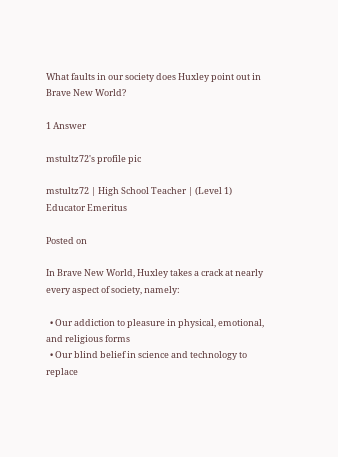What faults in our society does Huxley point out in Brave New World?

1 Answer

mstultz72's profile pic

mstultz72 | High School Teacher | (Level 1) Educator Emeritus

Posted on

In Brave New World, Huxley takes a crack at nearly every aspect of society, namely:

  • Our addiction to pleasure in physical, emotional, and religious forms
  • Our blind belief in science and technology to replace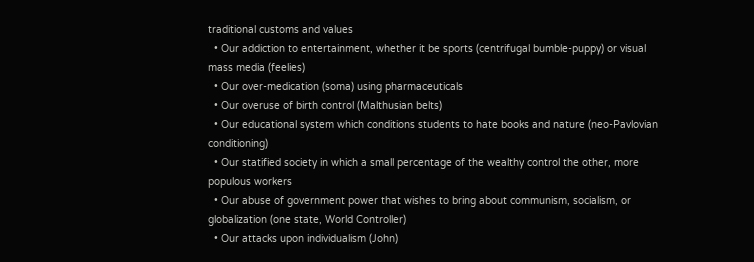traditional customs and values
  • Our addiction to entertainment, whether it be sports (centrifugal bumble-puppy) or visual mass media (feelies)
  • Our over-medication (soma) using pharmaceuticals
  • Our overuse of birth control (Malthusian belts)
  • Our educational system which conditions students to hate books and nature (neo-Pavlovian conditioning)
  • Our statified society in which a small percentage of the wealthy control the other, more populous workers
  • Our abuse of government power that wishes to bring about communism, socialism, or globalization (one state, World Controller)
  • Our attacks upon individualism (John)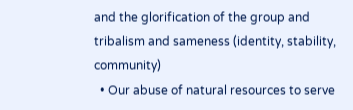and the glorification of the group and tribalism and sameness (identity, stability, community)
  • Our abuse of natural resources to serve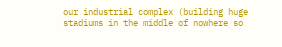our industrial complex (building huge stadiums in the middle of nowhere so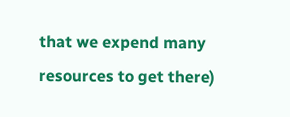that we expend many resources to get there)